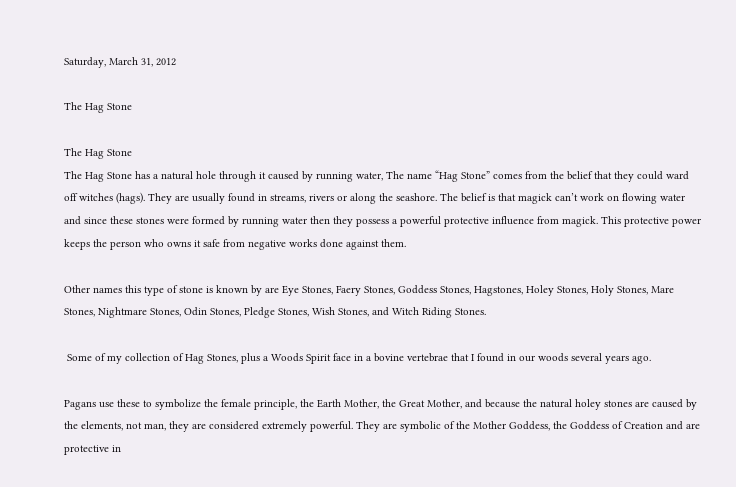Saturday, March 31, 2012

The Hag Stone

The Hag Stone
The Hag Stone has a natural hole through it caused by running water, The name “Hag Stone” comes from the belief that they could ward off witches (hags). They are usually found in streams, rivers or along the seashore. The belief is that magick can’t work on flowing water and since these stones were formed by running water then they possess a powerful protective influence from magick. This protective power keeps the person who owns it safe from negative works done against them.

Other names this type of stone is known by are Eye Stones, Faery Stones, Goddess Stones, Hagstones, Holey Stones, Holy Stones, Mare Stones, Nightmare Stones, Odin Stones, Pledge Stones, Wish Stones, and Witch Riding Stones.

 Some of my collection of Hag Stones, plus a Woods Spirit face in a bovine vertebrae that I found in our woods several years ago.

Pagans use these to symbolize the female principle, the Earth Mother, the Great Mother, and because the natural holey stones are caused by the elements, not man, they are considered extremely powerful. They are symbolic of the Mother Goddess, the Goddess of Creation and are protective in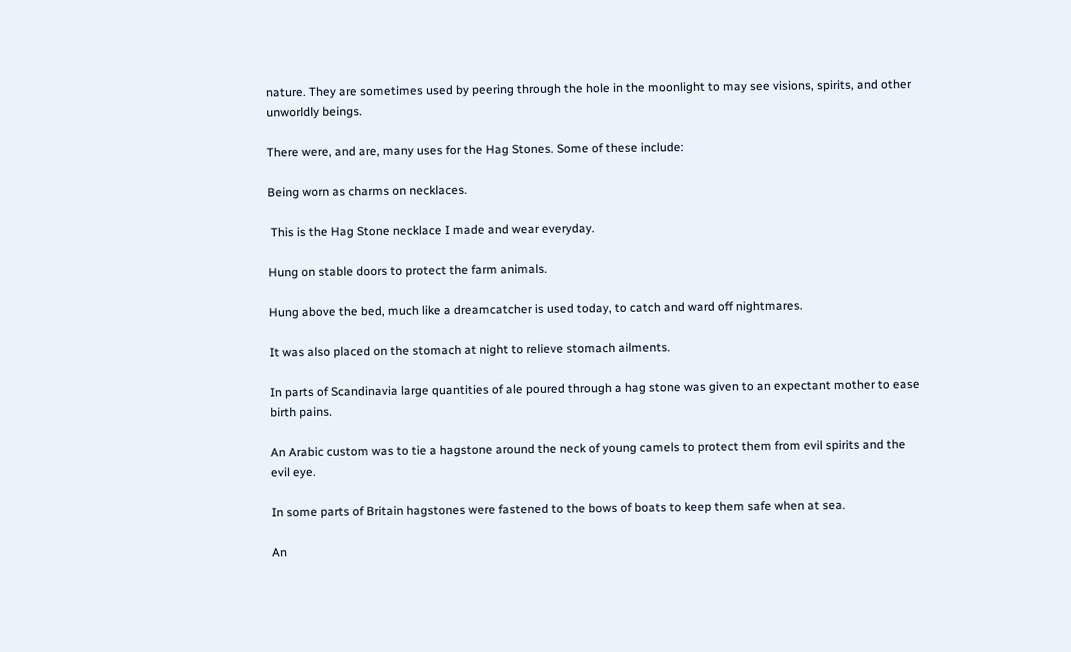nature. They are sometimes used by peering through the hole in the moonlight to may see visions, spirits, and other unworldly beings.

There were, and are, many uses for the Hag Stones. Some of these include:

Being worn as charms on necklaces.

 This is the Hag Stone necklace I made and wear everyday.

Hung on stable doors to protect the farm animals.

Hung above the bed, much like a dreamcatcher is used today, to catch and ward off nightmares.

It was also placed on the stomach at night to relieve stomach ailments.

In parts of Scandinavia large quantities of ale poured through a hag stone was given to an expectant mother to ease birth pains.

An Arabic custom was to tie a hagstone around the neck of young camels to protect them from evil spirits and the evil eye.

In some parts of Britain hagstones were fastened to the bows of boats to keep them safe when at sea.

An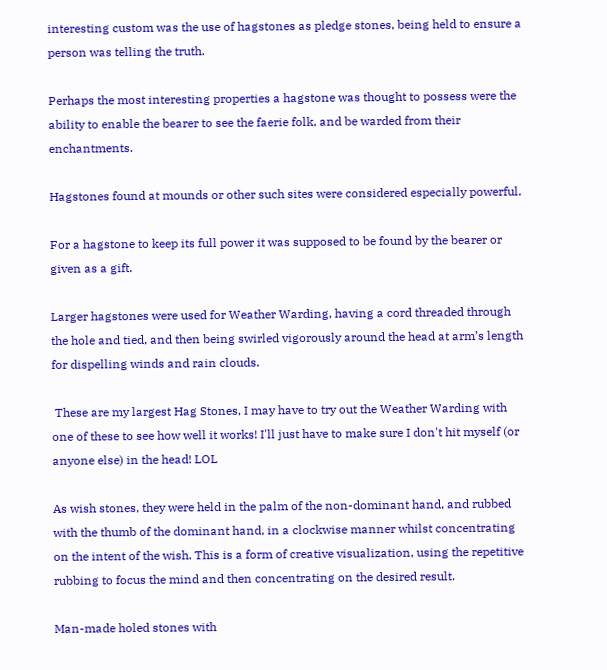interesting custom was the use of hagstones as pledge stones, being held to ensure a person was telling the truth.

Perhaps the most interesting properties a hagstone was thought to possess were the ability to enable the bearer to see the faerie folk, and be warded from their enchantments.

Hagstones found at mounds or other such sites were considered especially powerful.

For a hagstone to keep its full power it was supposed to be found by the bearer or given as a gift.

Larger hagstones were used for Weather Warding, having a cord threaded through the hole and tied, and then being swirled vigorously around the head at arm’s length for dispelling winds and rain clouds.

 These are my largest Hag Stones, I may have to try out the Weather Warding with one of these to see how well it works! I'll just have to make sure I don't hit myself (or anyone else) in the head! LOL

As wish stones, they were held in the palm of the non-dominant hand, and rubbed with the thumb of the dominant hand, in a clockwise manner whilst concentrating on the intent of the wish. This is a form of creative visualization, using the repetitive rubbing to focus the mind and then concentrating on the desired result.

Man-made holed stones with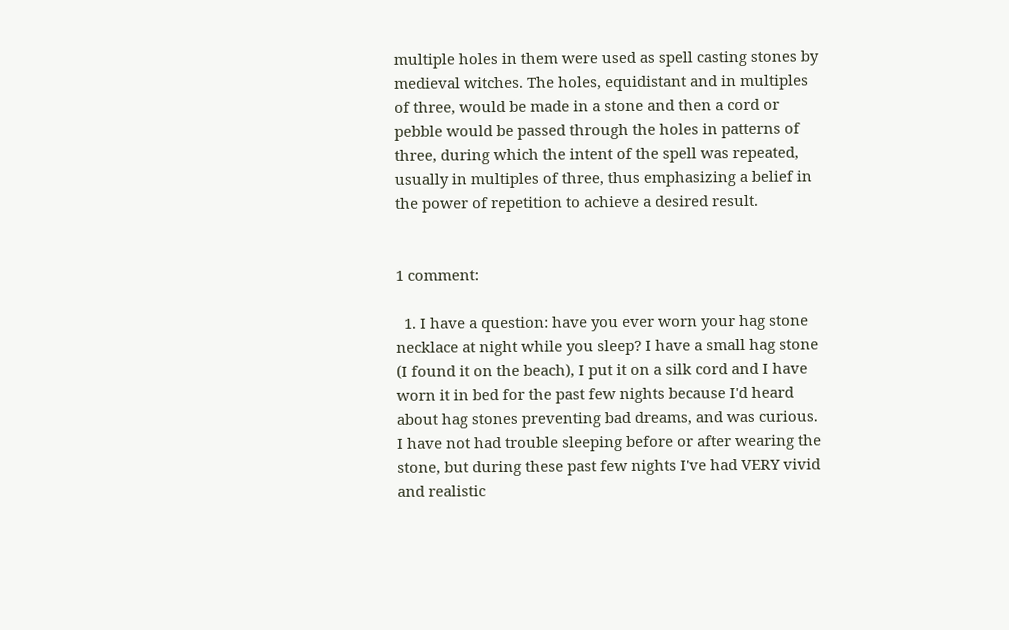multiple holes in them were used as spell casting stones by medieval witches. The holes, equidistant and in multiples of three, would be made in a stone and then a cord or pebble would be passed through the holes in patterns of three, during which the intent of the spell was repeated, usually in multiples of three, thus emphasizing a belief in the power of repetition to achieve a desired result.


1 comment:

  1. I have a question: have you ever worn your hag stone necklace at night while you sleep? I have a small hag stone (I found it on the beach), I put it on a silk cord and I have worn it in bed for the past few nights because I'd heard about hag stones preventing bad dreams, and was curious. I have not had trouble sleeping before or after wearing the stone, but during these past few nights I've had VERY vivid and realistic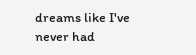dreams like I've never had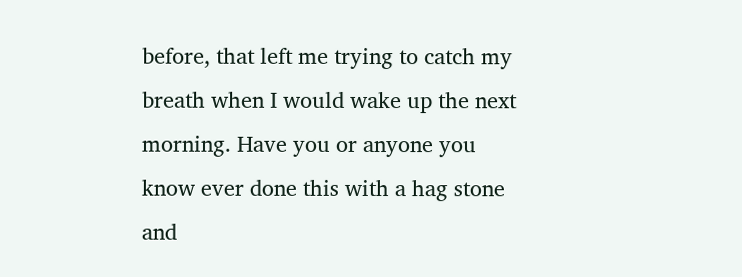before, that left me trying to catch my breath when I would wake up the next morning. Have you or anyone you know ever done this with a hag stone and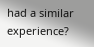had a similar experience?